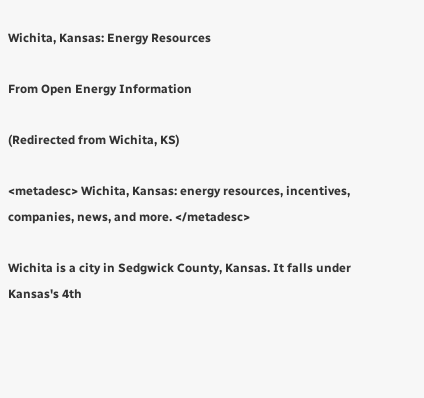Wichita, Kansas: Energy Resources

From Open Energy Information

(Redirected from Wichita, KS)

<metadesc> Wichita, Kansas: energy resources, incentives, companies, news, and more. </metadesc>

Wichita is a city in Sedgwick County, Kansas. It falls under Kansas's 4th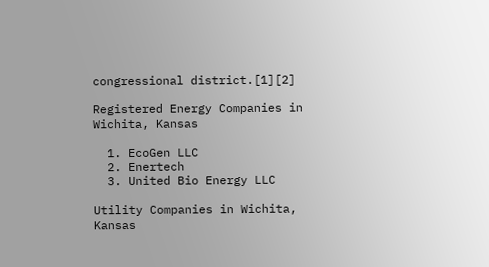congressional district.[1][2]

Registered Energy Companies in Wichita, Kansas

  1. EcoGen LLC
  2. Enertech
  3. United Bio Energy LLC

Utility Companies in Wichita, Kansas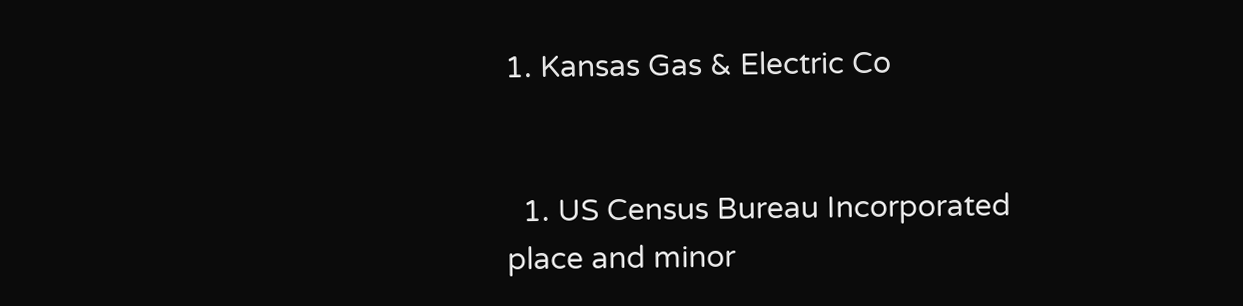1. Kansas Gas & Electric Co


  1. US Census Bureau Incorporated place and minor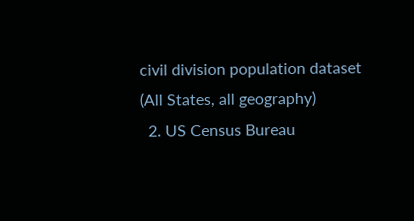civil division population dataset (All States, all geography)
  2. US Census Bureau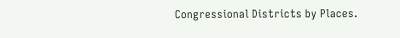Congressional Districts by Places.